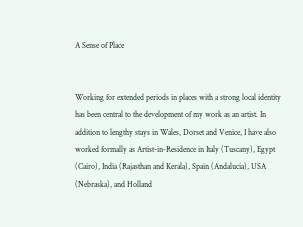A Sense of Place


Working for extended periods in places with a strong local identity has been central to the development of my work as an artist. In addition to lengthy stays in Wales, Dorset and Venice, I have also worked formally as Artist-in-Residence in Italy (Tuscany), Egypt (Cairo), India (Rajasthan and Kerala), Spain (Andalucia), USA (Nebraska), and Holland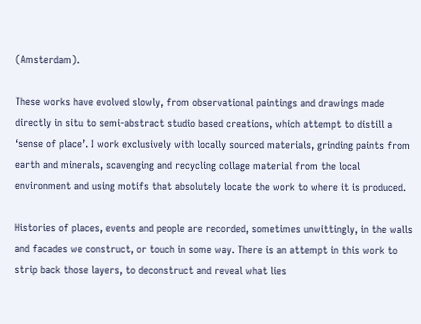(Amsterdam).

These works have evolved slowly, from observational paintings and drawings made directly in situ to semi-abstract studio based creations, which attempt to distill a ‘sense of place’. I work exclusively with locally sourced materials, grinding paints from earth and minerals, scavenging and recycling collage material from the local environment and using motifs that absolutely locate the work to where it is produced.

Histories of places, events and people are recorded, sometimes unwittingly, in the walls and facades we construct, or touch in some way. There is an attempt in this work to strip back those layers, to deconstruct and reveal what lies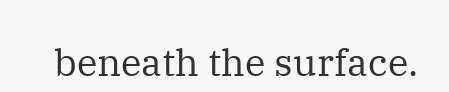beneath the surface.